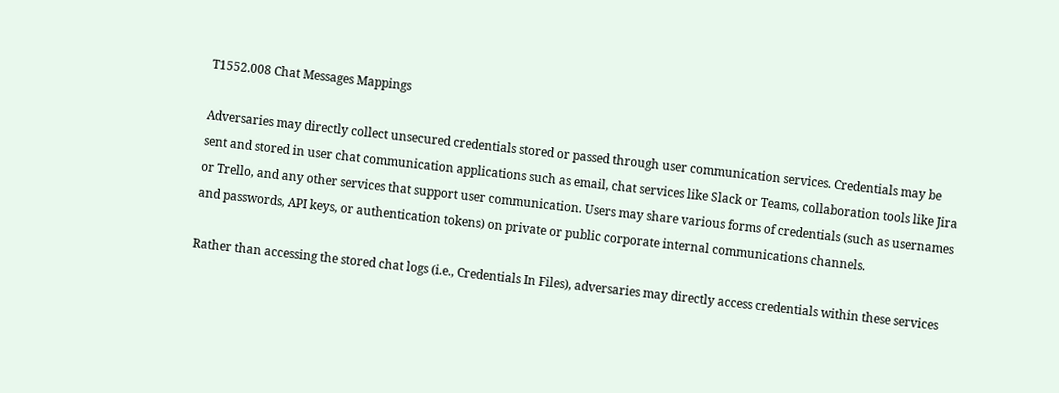T1552.008 Chat Messages Mappings

Adversaries may directly collect unsecured credentials stored or passed through user communication services. Credentials may be sent and stored in user chat communication applications such as email, chat services like Slack or Teams, collaboration tools like Jira or Trello, and any other services that support user communication. Users may share various forms of credentials (such as usernames and passwords, API keys, or authentication tokens) on private or public corporate internal communications channels.

Rather than accessing the stored chat logs (i.e., Credentials In Files), adversaries may directly access credentials within these services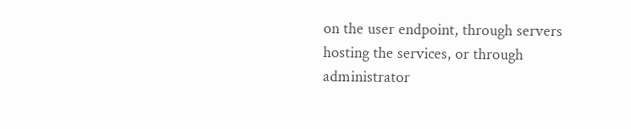on the user endpoint, through servers hosting the services, or through administrator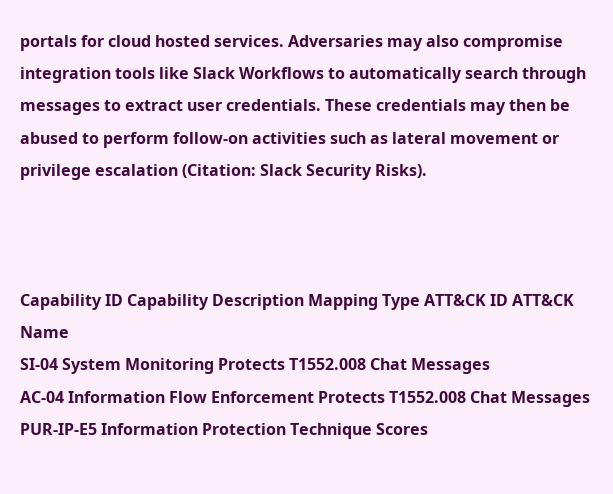portals for cloud hosted services. Adversaries may also compromise integration tools like Slack Workflows to automatically search through messages to extract user credentials. These credentials may then be abused to perform follow-on activities such as lateral movement or privilege escalation (Citation: Slack Security Risks).



Capability ID Capability Description Mapping Type ATT&CK ID ATT&CK Name
SI-04 System Monitoring Protects T1552.008 Chat Messages
AC-04 Information Flow Enforcement Protects T1552.008 Chat Messages
PUR-IP-E5 Information Protection Technique Scores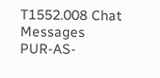T1552.008 Chat Messages
PUR-AS-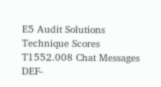E5 Audit Solutions Technique Scores T1552.008 Chat Messages
DEF-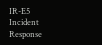IR-E5 Incident Response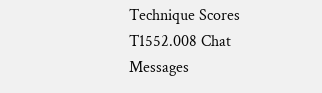Technique Scores T1552.008 Chat Messages